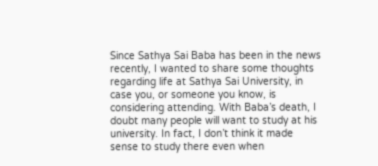Since Sathya Sai Baba has been in the news recently, I wanted to share some thoughts regarding life at Sathya Sai University, in case you, or someone you know, is considering attending. With Baba’s death, I doubt many people will want to study at his university. In fact, I don’t think it made sense to study there even when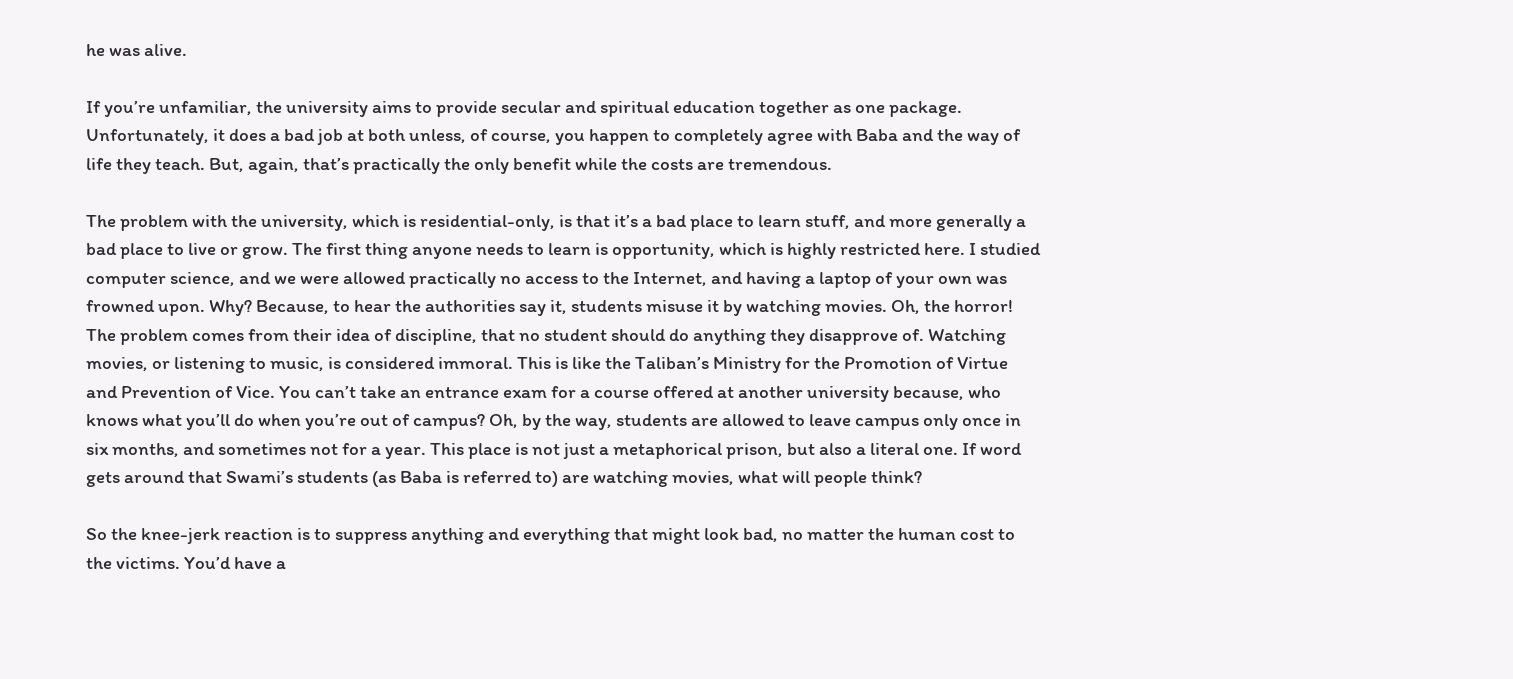he was alive.

If you’re unfamiliar, the university aims to provide secular and spiritual education together as one package. Unfortunately, it does a bad job at both unless, of course, you happen to completely agree with Baba and the way of life they teach. But, again, that’s practically the only benefit while the costs are tremendous.

The problem with the university, which is residential-only, is that it’s a bad place to learn stuff, and more generally a bad place to live or grow. The first thing anyone needs to learn is opportunity, which is highly restricted here. I studied computer science, and we were allowed practically no access to the Internet, and having a laptop of your own was frowned upon. Why? Because, to hear the authorities say it, students misuse it by watching movies. Oh, the horror! The problem comes from their idea of discipline, that no student should do anything they disapprove of. Watching movies, or listening to music, is considered immoral. This is like the Taliban’s Ministry for the Promotion of Virtue and Prevention of Vice. You can’t take an entrance exam for a course offered at another university because, who knows what you’ll do when you’re out of campus? Oh, by the way, students are allowed to leave campus only once in six months, and sometimes not for a year. This place is not just a metaphorical prison, but also a literal one. If word gets around that Swami’s students (as Baba is referred to) are watching movies, what will people think?

So the knee-jerk reaction is to suppress anything and everything that might look bad, no matter the human cost to the victims. You’d have a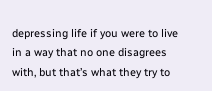depressing life if you were to live in a way that no one disagrees with, but that’s what they try to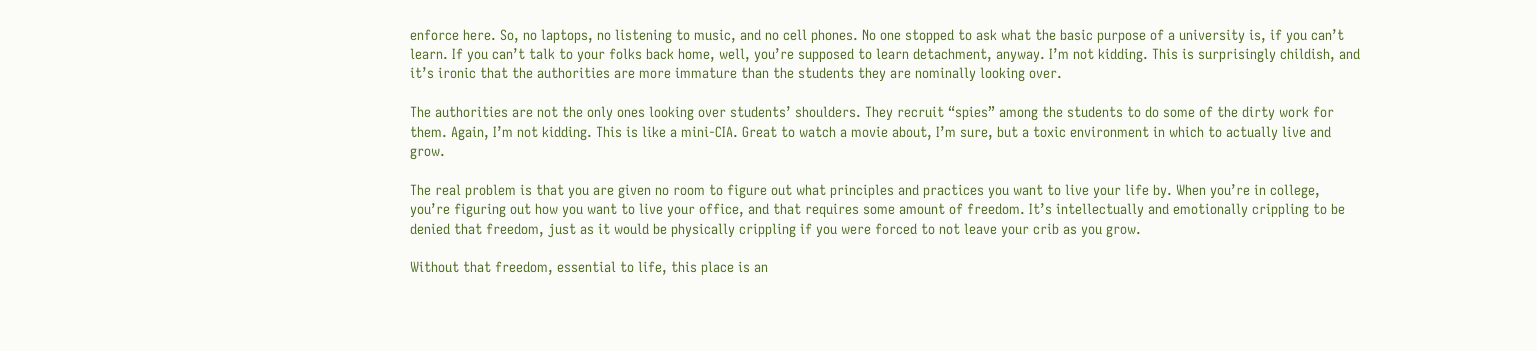enforce here. So, no laptops, no listening to music, and no cell phones. No one stopped to ask what the basic purpose of a university is, if you can’t learn. If you can’t talk to your folks back home, well, you’re supposed to learn detachment, anyway. I’m not kidding. This is surprisingly childish, and it’s ironic that the authorities are more immature than the students they are nominally looking over.

The authorities are not the only ones looking over students’ shoulders. They recruit “spies” among the students to do some of the dirty work for them. Again, I’m not kidding. This is like a mini-CIA. Great to watch a movie about, I’m sure, but a toxic environment in which to actually live and grow.

The real problem is that you are given no room to figure out what principles and practices you want to live your life by. When you’re in college, you’re figuring out how you want to live your office, and that requires some amount of freedom. It’s intellectually and emotionally crippling to be denied that freedom, just as it would be physically crippling if you were forced to not leave your crib as you grow.

Without that freedom, essential to life, this place is an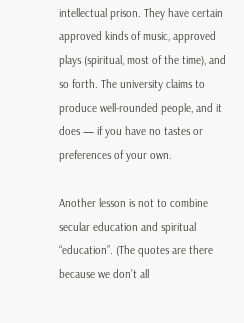intellectual prison. They have certain approved kinds of music, approved plays (spiritual, most of the time), and so forth. The university claims to produce well-rounded people, and it does — if you have no tastes or preferences of your own.

Another lesson is not to combine secular education and spiritual “education”. (The quotes are there because we don’t all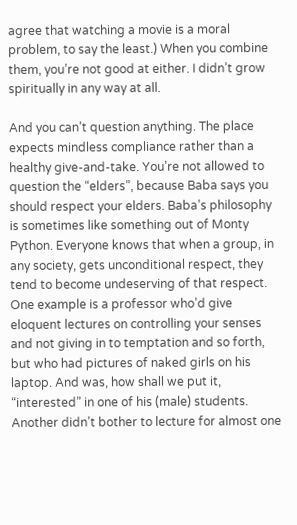agree that watching a movie is a moral problem, to say the least.) When you combine them, you’re not good at either. I didn’t grow spiritually in any way at all.

And you can’t question anything. The place expects mindless compliance rather than a healthy give-and-take. You’re not allowed to question the “elders”, because Baba says you should respect your elders. Baba’s philosophy is sometimes like something out of Monty Python. Everyone knows that when a group, in any society, gets unconditional respect, they tend to become undeserving of that respect. One example is a professor who’d give eloquent lectures on controlling your senses and not giving in to temptation and so forth, but who had pictures of naked girls on his laptop. And was, how shall we put it, “interested” in one of his (male) students. Another didn’t bother to lecture for almost one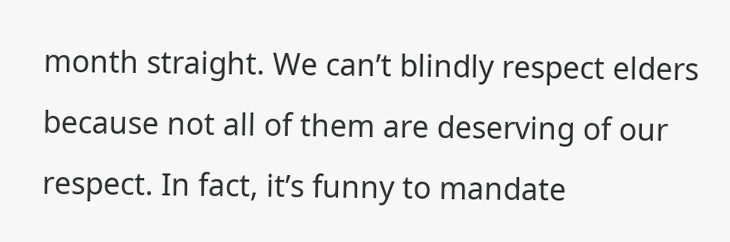month straight. We can’t blindly respect elders because not all of them are deserving of our respect. In fact, it’s funny to mandate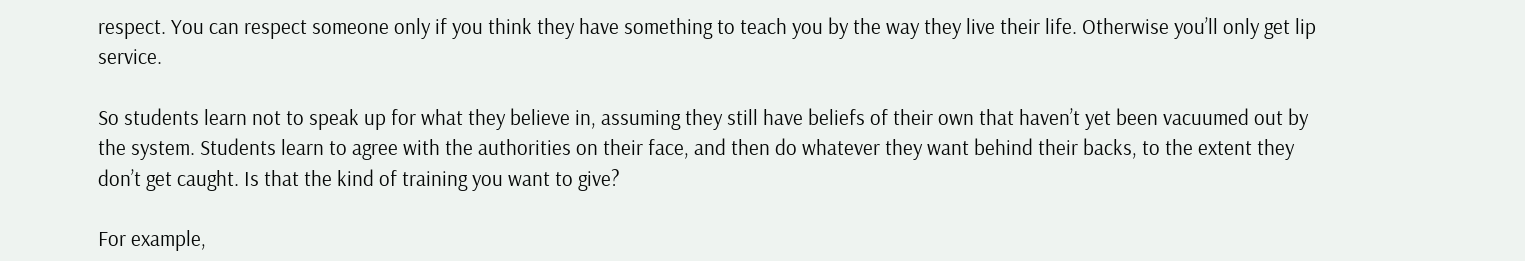respect. You can respect someone only if you think they have something to teach you by the way they live their life. Otherwise you’ll only get lip service.

So students learn not to speak up for what they believe in, assuming they still have beliefs of their own that haven’t yet been vacuumed out by the system. Students learn to agree with the authorities on their face, and then do whatever they want behind their backs, to the extent they don’t get caught. Is that the kind of training you want to give?

For example,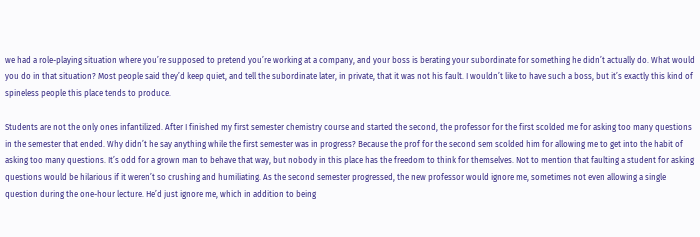we had a role-playing situation where you’re supposed to pretend you’re working at a company, and your boss is berating your subordinate for something he didn’t actually do. What would you do in that situation? Most people said they’d keep quiet, and tell the subordinate later, in private, that it was not his fault. I wouldn’t like to have such a boss, but it’s exactly this kind of spineless people this place tends to produce.

Students are not the only ones infantilized. After I finished my first semester chemistry course and started the second, the professor for the first scolded me for asking too many questions in the semester that ended. Why didn’t he say anything while the first semester was in progress? Because the prof for the second sem scolded him for allowing me to get into the habit of asking too many questions. It’s odd for a grown man to behave that way, but nobody in this place has the freedom to think for themselves. Not to mention that faulting a student for asking questions would be hilarious if it weren’t so crushing and humiliating. As the second semester progressed, the new professor would ignore me, sometimes not even allowing a single question during the one-hour lecture. He’d just ignore me, which in addition to being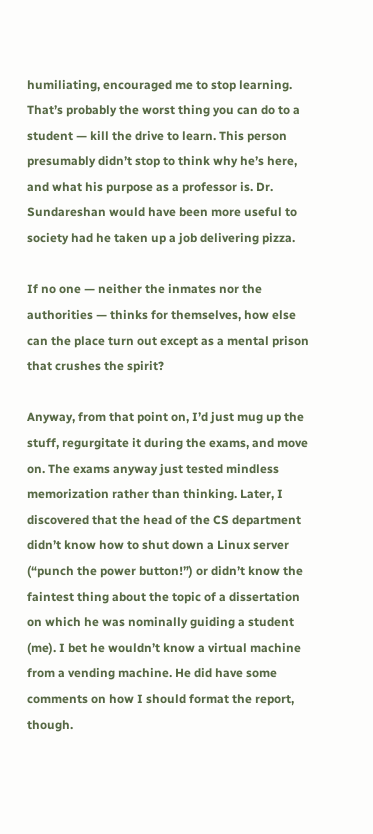humiliating, encouraged me to stop learning. That’s probably the worst thing you can do to a student — kill the drive to learn. This person presumably didn’t stop to think why he’s here, and what his purpose as a professor is. Dr. Sundareshan would have been more useful to society had he taken up a job delivering pizza.

If no one — neither the inmates nor the authorities — thinks for themselves, how else can the place turn out except as a mental prison that crushes the spirit?

Anyway, from that point on, I’d just mug up the stuff, regurgitate it during the exams, and move on. The exams anyway just tested mindless memorization rather than thinking. Later, I discovered that the head of the CS department didn’t know how to shut down a Linux server (“punch the power button!”) or didn’t know the faintest thing about the topic of a dissertation on which he was nominally guiding a student (me). I bet he wouldn’t know a virtual machine from a vending machine. He did have some comments on how I should format the report, though.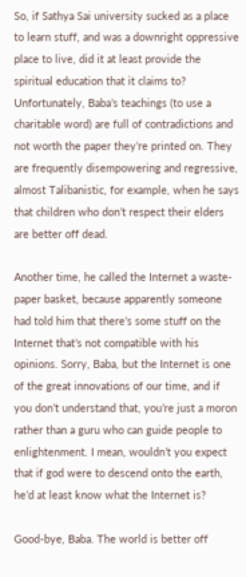So, if Sathya Sai university sucked as a place to learn stuff, and was a downright oppressive place to live, did it at least provide the spiritual education that it claims to? Unfortunately, Baba’s teachings (to use a charitable word) are full of contradictions and not worth the paper they’re printed on. They are frequently disempowering and regressive, almost Talibanistic, for example, when he says that children who don’t respect their elders are better off dead.

Another time, he called the Internet a waste-paper basket, because apparently someone had told him that there’s some stuff on the Internet that’s not compatible with his opinions. Sorry, Baba, but the Internet is one of the great innovations of our time, and if you don’t understand that, you’re just a moron rather than a guru who can guide people to enlightenment. I mean, wouldn’t you expect that if god were to descend onto the earth, he’d at least know what the Internet is?

Good-bye, Baba. The world is better off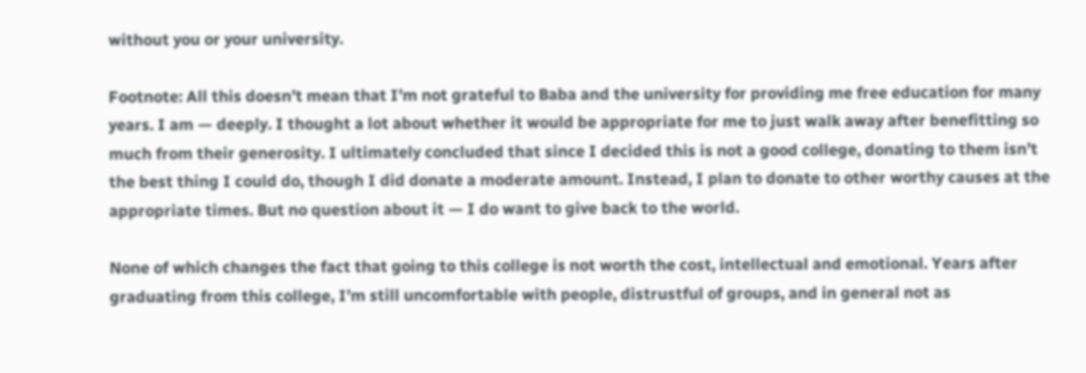without you or your university.

Footnote: All this doesn’t mean that I’m not grateful to Baba and the university for providing me free education for many years. I am — deeply. I thought a lot about whether it would be appropriate for me to just walk away after benefitting so much from their generosity. I ultimately concluded that since I decided this is not a good college, donating to them isn’t the best thing I could do, though I did donate a moderate amount. Instead, I plan to donate to other worthy causes at the appropriate times. But no question about it — I do want to give back to the world.

None of which changes the fact that going to this college is not worth the cost, intellectual and emotional. Years after graduating from this college, I’m still uncomfortable with people, distrustful of groups, and in general not as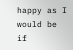happy as I would be if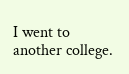I went to another college.